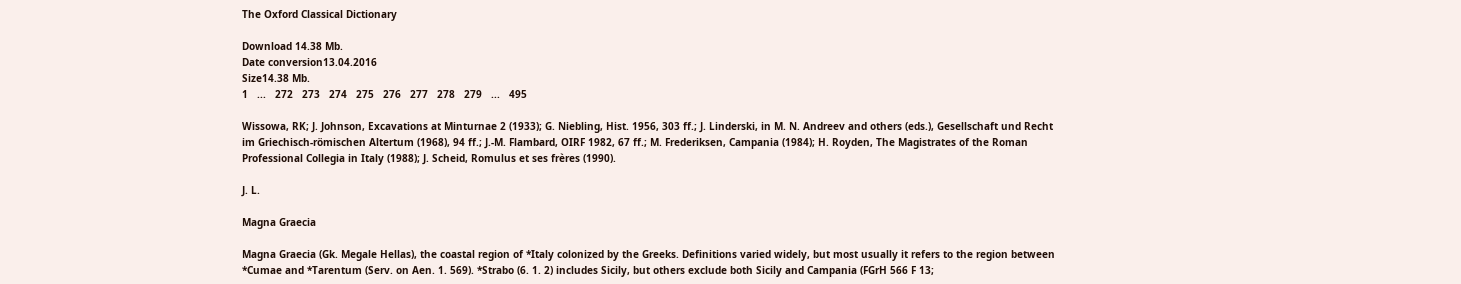The Oxford Classical Dictionary

Download 14.38 Mb.
Date conversion13.04.2016
Size14.38 Mb.
1   ...   272   273   274   275   276   277   278   279   ...   495

Wissowa, RK; J. Johnson, Excavations at Minturnae 2 (1933); G. Niebling, Hist. 1956, 303 ff.; J. Linderski, in M. N. Andreev and others (eds.), Gesellschaft und Recht im Griechisch-römischen Altertum (1968), 94 ff.; J.-M. Flambard, OIRF 1982, 67 ff.; M. Frederiksen, Campania (1984); H. Royden, The Magistrates of the Roman Professional Collegia in Italy (1988); J. Scheid, Romulus et ses frères (1990).

J. L.

Magna Graecia

Magna Graecia (Gk. Megale Hellas), the coastal region of *Italy colonized by the Greeks. Definitions varied widely, but most usually it refers to the region between *Cumae and *Tarentum (Serv. on Aen. 1. 569). *Strabo (6. 1. 2) includes Sicily, but others exclude both Sicily and Campania (FGrH 566 F 13;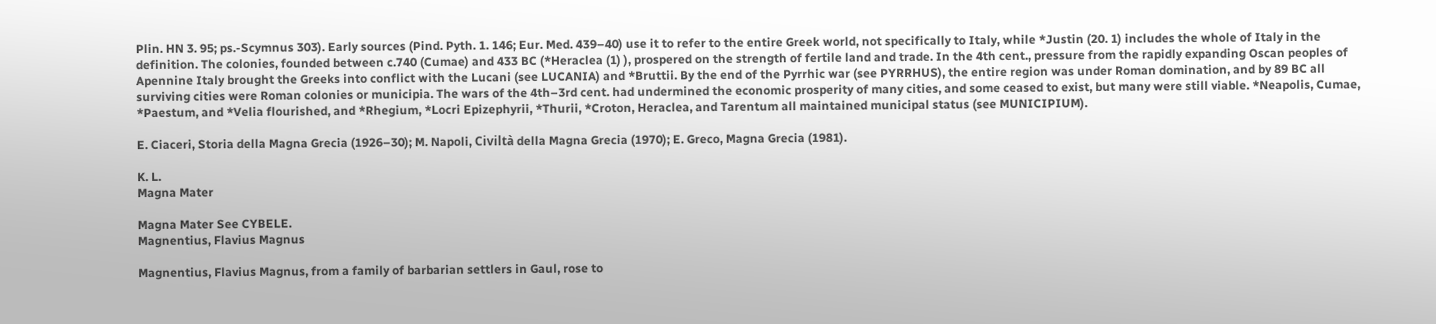Plin. HN 3. 95; ps.-Scymnus 303). Early sources (Pind. Pyth. 1. 146; Eur. Med. 439–40) use it to refer to the entire Greek world, not specifically to Italy, while *Justin (20. 1) includes the whole of Italy in the definition. The colonies, founded between c.740 (Cumae) and 433 BC (*Heraclea (1) ), prospered on the strength of fertile land and trade. In the 4th cent., pressure from the rapidly expanding Oscan peoples of Apennine Italy brought the Greeks into conflict with the Lucani (see LUCANIA) and *Bruttii. By the end of the Pyrrhic war (see PYRRHUS), the entire region was under Roman domination, and by 89 BC all surviving cities were Roman colonies or municipia. The wars of the 4th–3rd cent. had undermined the economic prosperity of many cities, and some ceased to exist, but many were still viable. *Neapolis, Cumae, *Paestum, and *Velia flourished, and *Rhegium, *Locri Epizephyrii, *Thurii, *Croton, Heraclea, and Tarentum all maintained municipal status (see MUNICIPIUM).

E. Ciaceri, Storia della Magna Grecia (1926–30); M. Napoli, Civiltà della Magna Grecia (1970); E. Greco, Magna Grecia (1981).

K. L.
Magna Mater

Magna Mater See CYBELE.
Magnentius, Flavius Magnus

Magnentius, Flavius Magnus, from a family of barbarian settlers in Gaul, rose to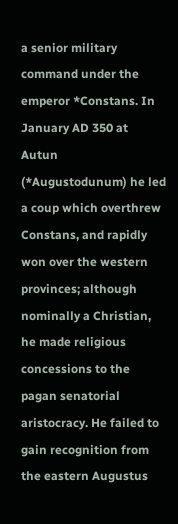a senior military command under the emperor *Constans. In January AD 350 at Autun (*Augustodunum) he led a coup which overthrew Constans, and rapidly won over the western provinces; although nominally a Christian, he made religious concessions to the pagan senatorial aristocracy. He failed to gain recognition from the eastern Augustus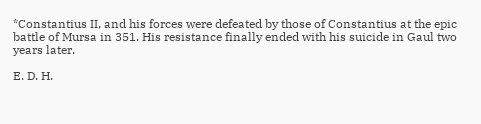*Constantius II, and his forces were defeated by those of Constantius at the epic battle of Mursa in 351. His resistance finally ended with his suicide in Gaul two years later.

E. D. H.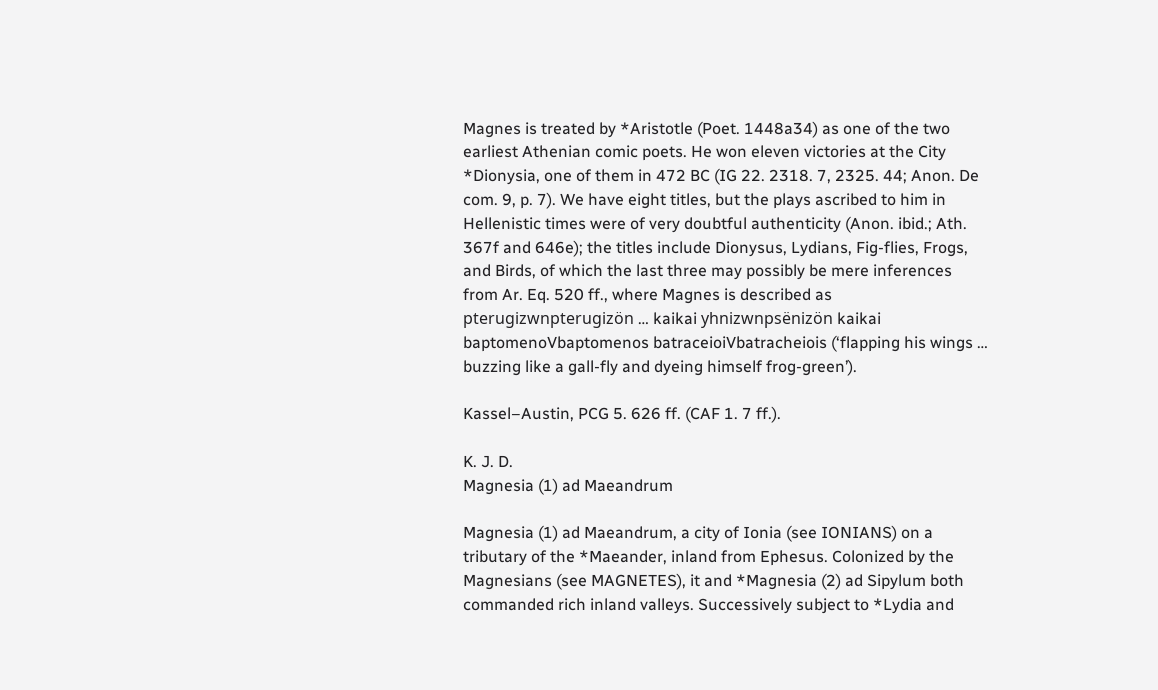Magnes is treated by *Aristotle (Poet. 1448a34) as one of the two earliest Athenian comic poets. He won eleven victories at the City *Dionysia, one of them in 472 BC (IG 22. 2318. 7, 2325. 44; Anon. De com. 9, p. 7). We have eight titles, but the plays ascribed to him in Hellenistic times were of very doubtful authenticity (Anon. ibid.; Ath. 367f and 646e); the titles include Dionysus, Lydians, Fig-flies, Frogs, and Birds, of which the last three may possibly be mere inferences from Ar. Eq. 520 ff., where Magnes is described as pterugizwnpterugizön … kaikai yhnizwnpsënizön kaikai baptomenoVbaptomenos batraceioiVbatracheiois (‘flapping his wings … buzzing like a gall-fly and dyeing himself frog-green’).

Kassel–Austin, PCG 5. 626 ff. (CAF 1. 7 ff.).

K. J. D.
Magnesia (1) ad Maeandrum

Magnesia (1) ad Maeandrum, a city of Ionia (see IONIANS) on a tributary of the *Maeander, inland from Ephesus. Colonized by the Magnesians (see MAGNETES), it and *Magnesia (2) ad Sipylum both commanded rich inland valleys. Successively subject to *Lydia and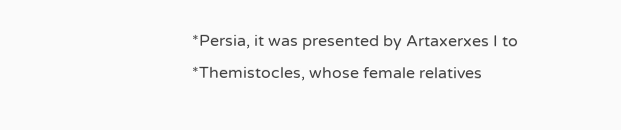*Persia, it was presented by Artaxerxes I to *Themistocles, whose female relatives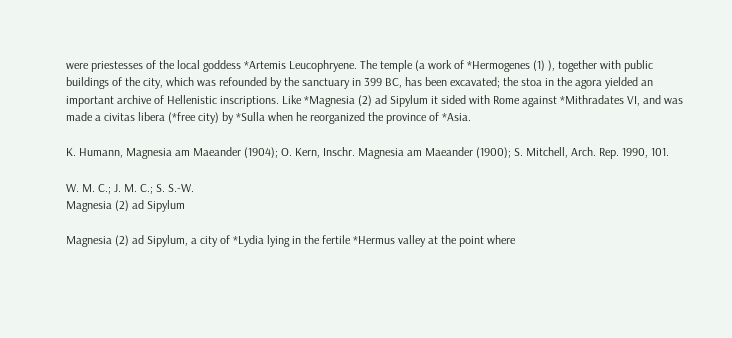were priestesses of the local goddess *Artemis Leucophryene. The temple (a work of *Hermogenes (1) ), together with public buildings of the city, which was refounded by the sanctuary in 399 BC, has been excavated; the stoa in the agora yielded an important archive of Hellenistic inscriptions. Like *Magnesia (2) ad Sipylum it sided with Rome against *Mithradates VI, and was made a civitas libera (*free city) by *Sulla when he reorganized the province of *Asia.

K. Humann, Magnesia am Maeander (1904); O. Kern, Inschr. Magnesia am Maeander (1900); S. Mitchell, Arch. Rep. 1990, 101.

W. M. C.; J. M. C.; S. S.-W.
Magnesia (2) ad Sipylum

Magnesia (2) ad Sipylum, a city of *Lydia lying in the fertile *Hermus valley at the point where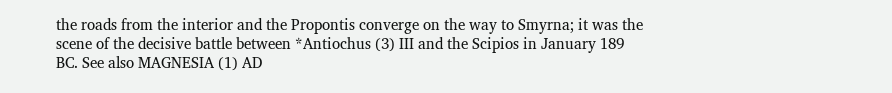the roads from the interior and the Propontis converge on the way to Smyrna; it was the scene of the decisive battle between *Antiochus (3) III and the Scipios in January 189 BC. See also MAGNESIA (1) AD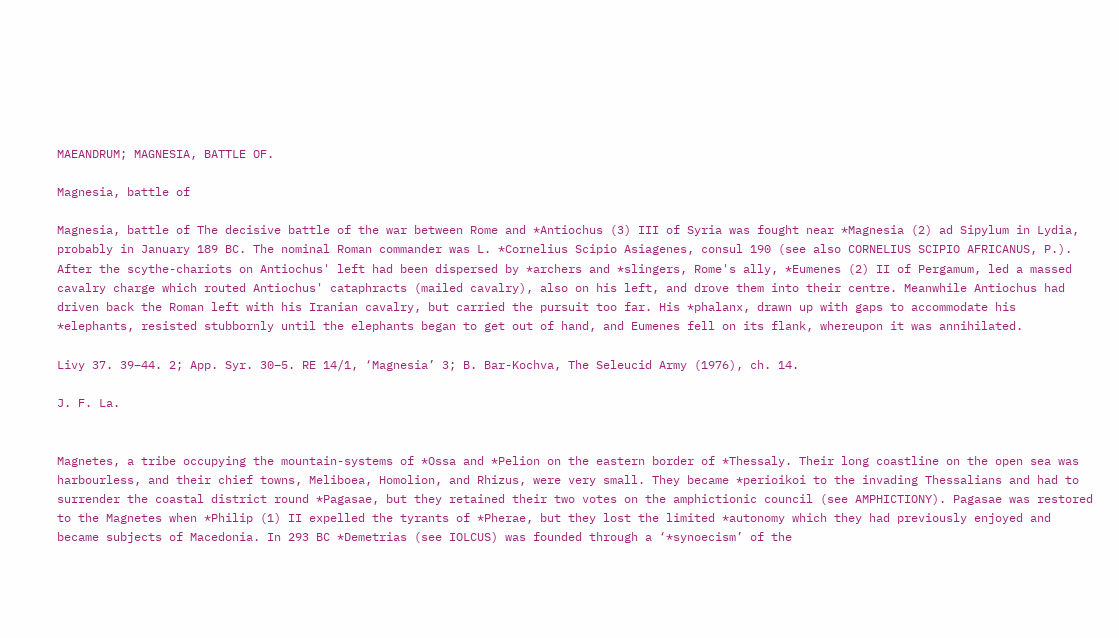MAEANDRUM; MAGNESIA, BATTLE OF.

Magnesia, battle of

Magnesia, battle of The decisive battle of the war between Rome and *Antiochus (3) III of Syria was fought near *Magnesia (2) ad Sipylum in Lydia, probably in January 189 BC. The nominal Roman commander was L. *Cornelius Scipio Asiagenes, consul 190 (see also CORNELIUS SCIPIO AFRICANUS, P.). After the scythe-chariots on Antiochus' left had been dispersed by *archers and *slingers, Rome's ally, *Eumenes (2) II of Pergamum, led a massed cavalry charge which routed Antiochus' cataphracts (mailed cavalry), also on his left, and drove them into their centre. Meanwhile Antiochus had driven back the Roman left with his Iranian cavalry, but carried the pursuit too far. His *phalanx, drawn up with gaps to accommodate his *elephants, resisted stubbornly until the elephants began to get out of hand, and Eumenes fell on its flank, whereupon it was annihilated.

Livy 37. 39–44. 2; App. Syr. 30–5. RE 14/1, ‘Magnesia’ 3; B. Bar-Kochva, The Seleucid Army (1976), ch. 14.

J. F. La.


Magnetes, a tribe occupying the mountain-systems of *Ossa and *Pelion on the eastern border of *Thessaly. Their long coastline on the open sea was harbourless, and their chief towns, Meliboea, Homolion, and Rhizus, were very small. They became *perioikoi to the invading Thessalians and had to surrender the coastal district round *Pagasae, but they retained their two votes on the amphictionic council (see AMPHICTIONY). Pagasae was restored to the Magnetes when *Philip (1) II expelled the tyrants of *Pherae, but they lost the limited *autonomy which they had previously enjoyed and became subjects of Macedonia. In 293 BC *Demetrias (see IOLCUS) was founded through a ‘*synoecism’ of the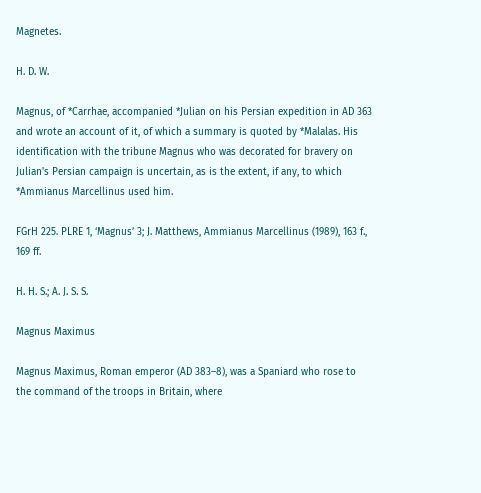Magnetes.

H. D. W.

Magnus, of *Carrhae, accompanied *Julian on his Persian expedition in AD 363 and wrote an account of it, of which a summary is quoted by *Malalas. His identification with the tribune Magnus who was decorated for bravery on Julian's Persian campaign is uncertain, as is the extent, if any, to which *Ammianus Marcellinus used him.

FGrH 225. PLRE 1, ‘Magnus’ 3; J. Matthews, Ammianus Marcellinus (1989), 163 f., 169 ff.

H. H. S.; A. J. S. S.

Magnus Maximus

Magnus Maximus, Roman emperor (AD 383–8), was a Spaniard who rose to the command of the troops in Britain, where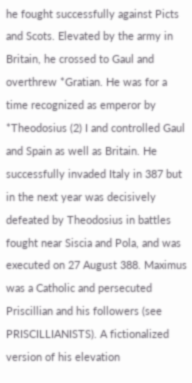he fought successfully against Picts and Scots. Elevated by the army in Britain, he crossed to Gaul and overthrew *Gratian. He was for a time recognized as emperor by *Theodosius (2) I and controlled Gaul and Spain as well as Britain. He successfully invaded Italy in 387 but in the next year was decisively defeated by Theodosius in battles fought near Siscia and Pola, and was executed on 27 August 388. Maximus was a Catholic and persecuted Priscillian and his followers (see PRISCILLIANISTS). A fictionalized version of his elevation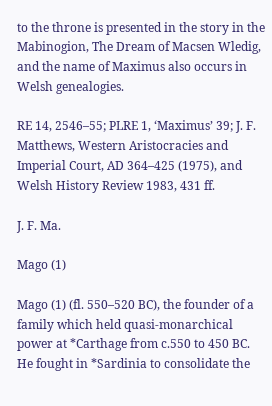to the throne is presented in the story in the Mabinogion, The Dream of Macsen Wledig, and the name of Maximus also occurs in Welsh genealogies.

RE 14, 2546–55; PLRE 1, ‘Maximus’ 39; J. F. Matthews, Western Aristocracies and Imperial Court, AD 364–425 (1975), and Welsh History Review 1983, 431 ff.

J. F. Ma.

Mago (1)

Mago (1) (fl. 550–520 BC), the founder of a family which held quasi-monarchical power at *Carthage from c.550 to 450 BC. He fought in *Sardinia to consolidate the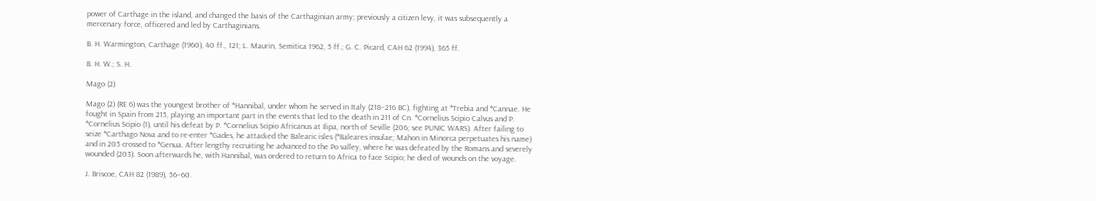power of Carthage in the island, and changed the basis of the Carthaginian army; previously a citizen levy, it was subsequently a mercenary force, officered and led by Carthaginians.

B. H. Warmington, Carthage (1960), 40 ff., 121; L. Maurin, Semitica 1962, 5 ff.; G. C. Picard, CAH 62 (1994), 365 ff.

B. H. W.; S. H.

Mago (2)

Mago (2) (RE 6) was the youngest brother of *Hannibal, under whom he served in Italy (218–216 BC), fighting at *Trebia and *Cannae. He fought in Spain from 215, playing an important part in the events that led to the death in 211 of Cn. *Cornelius Scipio Calvus and P. *Cornelius Scipio (1), until his defeat by P. *Cornelius Scipio Africanus at Ilipa, north of Seville (206; see PUNIC WARS). After failing to seize *Carthago Nova and to re-enter *Gades, he attacked the Balearic isles (*Baleares insulae; Mahon in Minorca perpetuates his name) and in 205 crossed to *Genua. After lengthy recruiting he advanced to the Po valley, where he was defeated by the Romans and severely wounded (203). Soon afterwards he, with Hannibal, was ordered to return to Africa to face Scipio; he died of wounds on the voyage.

J. Briscoe, CAH 82 (1989), 56–60.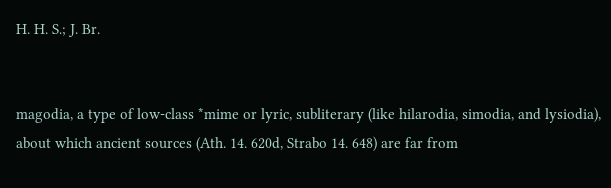H. H. S.; J. Br.


magodia, a type of low-class *mime or lyric, subliterary (like hilarodia, simodia, and lysiodia), about which ancient sources (Ath. 14. 620d, Strabo 14. 648) are far from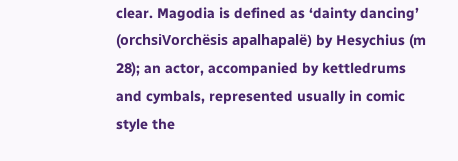clear. Magodia is defined as ‘dainty dancing’ (orchsiVorchësis apalhapalë) by Hesychius (m 28); an actor, accompanied by kettledrums and cymbals, represented usually in comic style the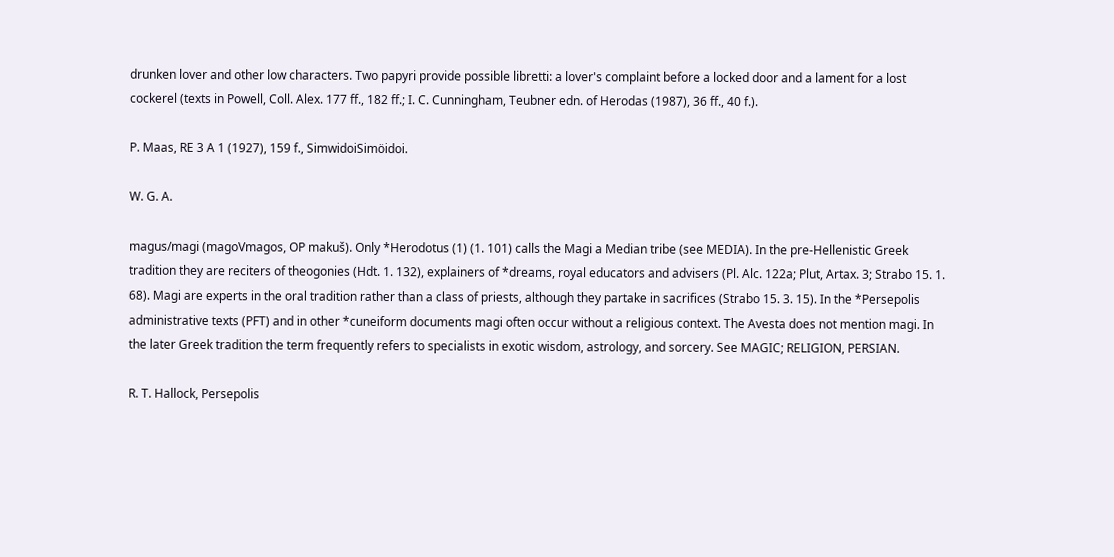drunken lover and other low characters. Two papyri provide possible libretti: a lover's complaint before a locked door and a lament for a lost cockerel (texts in Powell, Coll. Alex. 177 ff., 182 ff.; I. C. Cunningham, Teubner edn. of Herodas (1987), 36 ff., 40 f.).

P. Maas, RE 3 A 1 (1927), 159 f., SimwidoiSimöidoi.

W. G. A.

magus/magi (magoVmagos, OP makuš). Only *Herodotus (1) (1. 101) calls the Magi a Median tribe (see MEDIA). In the pre-Hellenistic Greek tradition they are reciters of theogonies (Hdt. 1. 132), explainers of *dreams, royal educators and advisers (Pl. Alc. 122a; Plut, Artax. 3; Strabo 15. 1. 68). Magi are experts in the oral tradition rather than a class of priests, although they partake in sacrifices (Strabo 15. 3. 15). In the *Persepolis administrative texts (PFT) and in other *cuneiform documents magi often occur without a religious context. The Avesta does not mention magi. In the later Greek tradition the term frequently refers to specialists in exotic wisdom, astrology, and sorcery. See MAGIC; RELIGION, PERSIAN.

R. T. Hallock, Persepolis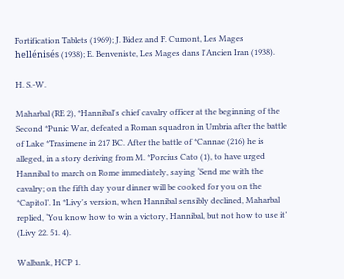Fortification Tablets (1969); J. Bidez and F. Cumont, Les Mages hellénisés (1938); E. Benveniste, Les Mages dans l'Ancien Iran (1938).

H. S.-W.

Maharbal (RE 2), *Hannibal's chief cavalry officer at the beginning of the Second *Punic War, defeated a Roman squadron in Umbria after the battle of Lake *Trasimene in 217 BC. After the battle of *Cannae (216) he is alleged, in a story deriving from M. *Porcius Cato (1), to have urged Hannibal to march on Rome immediately, saying ‘Send me with the cavalry; on the fifth day your dinner will be cooked for you on the *Capitol’. In *Livy's version, when Hannibal sensibly declined, Maharbal replied, ‘You know how to win a victory, Hannibal, but not how to use it’ (Livy 22. 51. 4).

Walbank, HCP 1.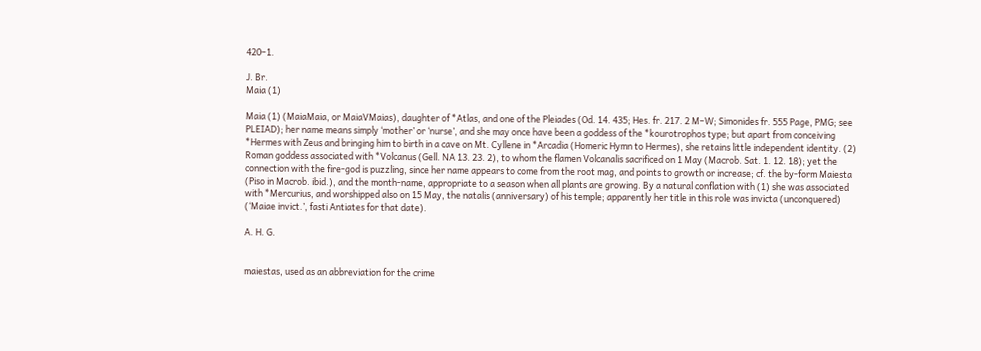420–1.

J. Br.
Maia (1)

Maia (1) (MaiaMaia, or MaiaVMaias), daughter of *Atlas, and one of the Pleiades (Od. 14. 435; Hes. fr. 217. 2 M–W; Simonides fr. 555 Page, PMG; see PLEIAD); her name means simply ‘mother’ or ‘nurse’, and she may once have been a goddess of the *kourotrophos type; but apart from conceiving *Hermes with Zeus and bringing him to birth in a cave on Mt. Cyllene in *Arcadia (Homeric Hymn to Hermes), she retains little independent identity. (2) Roman goddess associated with *Volcanus (Gell. NA 13. 23. 2), to whom the flamen Volcanalis sacrificed on 1 May (Macrob. Sat. 1. 12. 18); yet the connection with the fire-god is puzzling, since her name appears to come from the root mag, and points to growth or increase; cf. the by-form Maiesta (Piso in Macrob. ibid.), and the month-name, appropriate to a season when all plants are growing. By a natural conflation with (1) she was associated with *Mercurius, and worshipped also on 15 May, the natalis (anniversary) of his temple; apparently her title in this role was invicta (unconquered) (‘Maiae invict.’, fasti Antiates for that date).

A. H. G.


maiestas, used as an abbreviation for the crime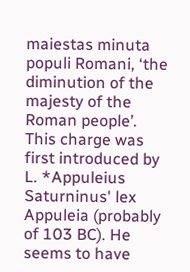maiestas minuta populi Romani, ‘the diminution of the majesty of the Roman people’. This charge was first introduced by L. *Appuleius Saturninus' lex Appuleia (probably of 103 BC). He seems to have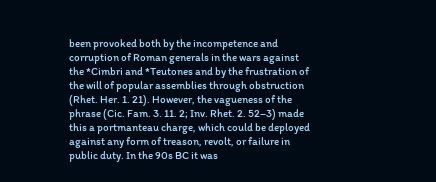been provoked both by the incompetence and corruption of Roman generals in the wars against the *Cimbri and *Teutones and by the frustration of the will of popular assemblies through obstruction (Rhet. Her. 1. 21). However, the vagueness of the phrase (Cic. Fam. 3. 11. 2; Inv. Rhet. 2. 52–3) made this a portmanteau charge, which could be deployed against any form of treason, revolt, or failure in public duty. In the 90s BC it was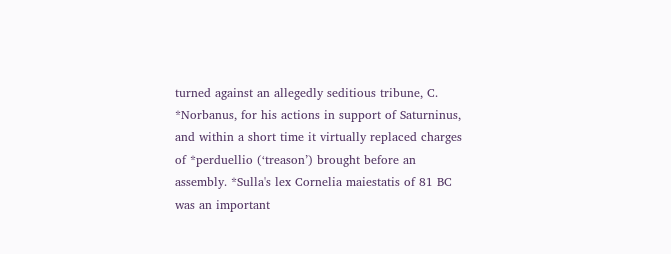turned against an allegedly seditious tribune, C. *Norbanus, for his actions in support of Saturninus, and within a short time it virtually replaced charges of *perduellio (‘treason’) brought before an assembly. *Sulla's lex Cornelia maiestatis of 81 BC was an important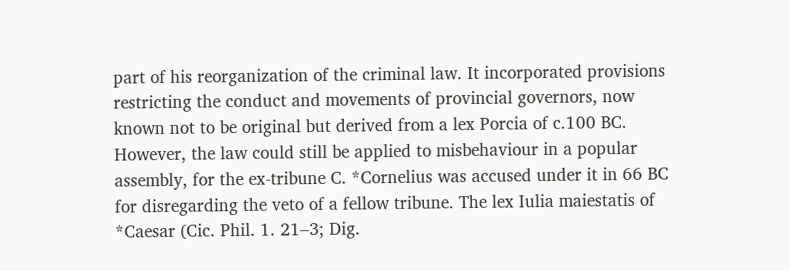part of his reorganization of the criminal law. It incorporated provisions restricting the conduct and movements of provincial governors, now known not to be original but derived from a lex Porcia of c.100 BC. However, the law could still be applied to misbehaviour in a popular assembly, for the ex-tribune C. *Cornelius was accused under it in 66 BC for disregarding the veto of a fellow tribune. The lex Iulia maiestatis of *Caesar (Cic. Phil. 1. 21–3; Dig.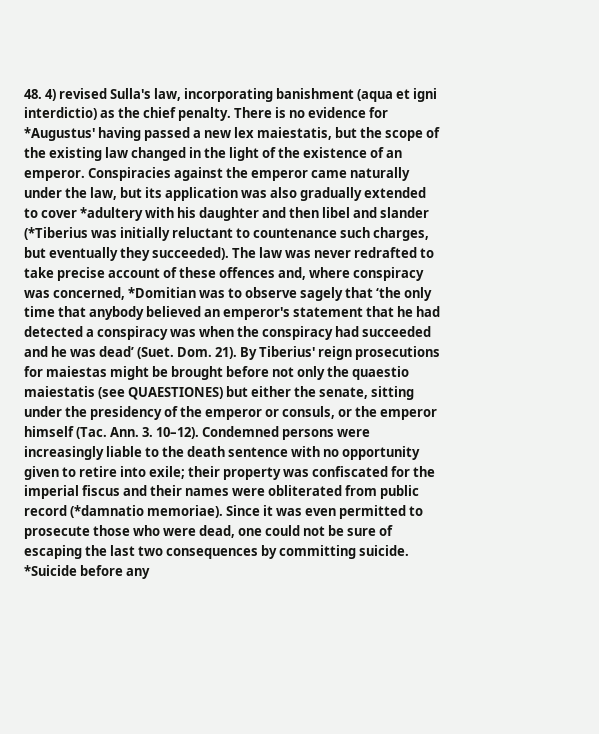48. 4) revised Sulla's law, incorporating banishment (aqua et igni interdictio) as the chief penalty. There is no evidence for *Augustus' having passed a new lex maiestatis, but the scope of the existing law changed in the light of the existence of an emperor. Conspiracies against the emperor came naturally under the law, but its application was also gradually extended to cover *adultery with his daughter and then libel and slander (*Tiberius was initially reluctant to countenance such charges, but eventually they succeeded). The law was never redrafted to take precise account of these offences and, where conspiracy was concerned, *Domitian was to observe sagely that ‘the only time that anybody believed an emperor's statement that he had detected a conspiracy was when the conspiracy had succeeded and he was dead’ (Suet. Dom. 21). By Tiberius' reign prosecutions for maiestas might be brought before not only the quaestio maiestatis (see QUAESTIONES) but either the senate, sitting under the presidency of the emperor or consuls, or the emperor himself (Tac. Ann. 3. 10–12). Condemned persons were increasingly liable to the death sentence with no opportunity given to retire into exile; their property was confiscated for the imperial fiscus and their names were obliterated from public record (*damnatio memoriae). Since it was even permitted to prosecute those who were dead, one could not be sure of escaping the last two consequences by committing suicide. *Suicide before any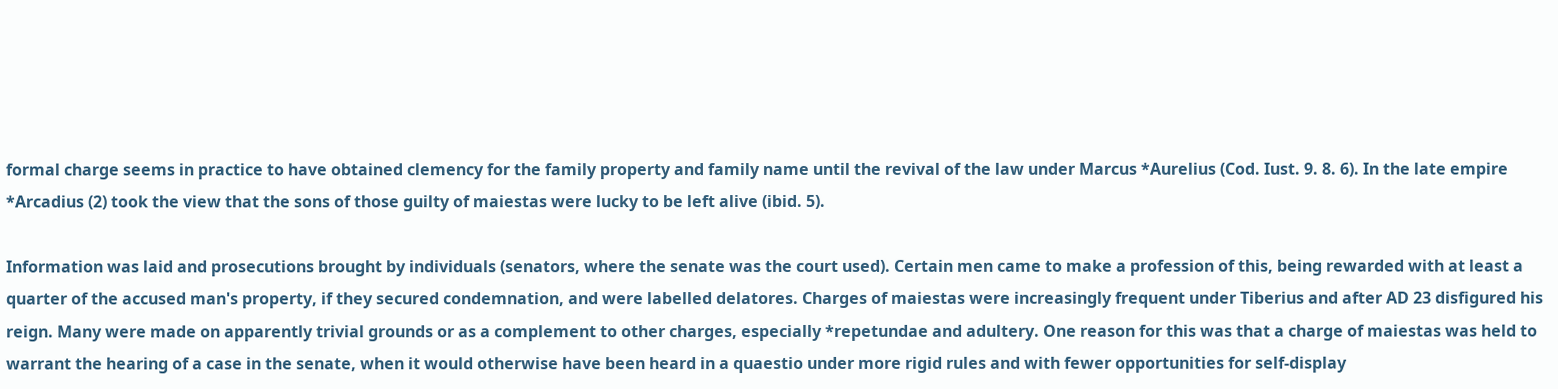formal charge seems in practice to have obtained clemency for the family property and family name until the revival of the law under Marcus *Aurelius (Cod. Iust. 9. 8. 6). In the late empire *Arcadius (2) took the view that the sons of those guilty of maiestas were lucky to be left alive (ibid. 5).

Information was laid and prosecutions brought by individuals (senators, where the senate was the court used). Certain men came to make a profession of this, being rewarded with at least a quarter of the accused man's property, if they secured condemnation, and were labelled delatores. Charges of maiestas were increasingly frequent under Tiberius and after AD 23 disfigured his reign. Many were made on apparently trivial grounds or as a complement to other charges, especially *repetundae and adultery. One reason for this was that a charge of maiestas was held to warrant the hearing of a case in the senate, when it would otherwise have been heard in a quaestio under more rigid rules and with fewer opportunities for self-display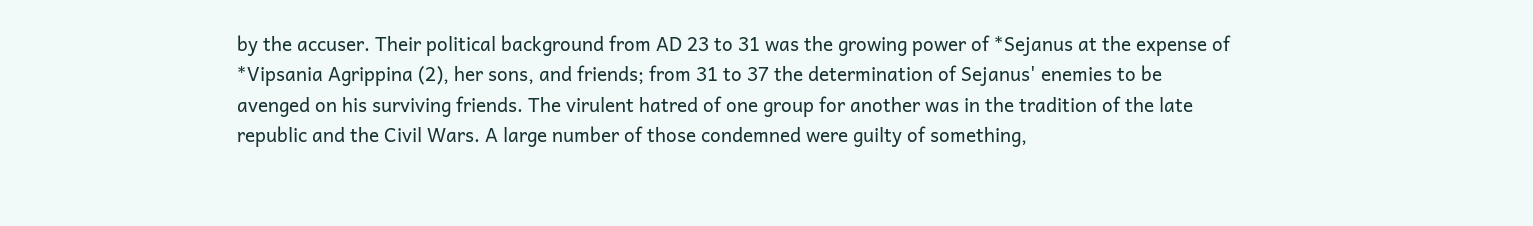by the accuser. Their political background from AD 23 to 31 was the growing power of *Sejanus at the expense of *Vipsania Agrippina (2), her sons, and friends; from 31 to 37 the determination of Sejanus' enemies to be avenged on his surviving friends. The virulent hatred of one group for another was in the tradition of the late republic and the Civil Wars. A large number of those condemned were guilty of something,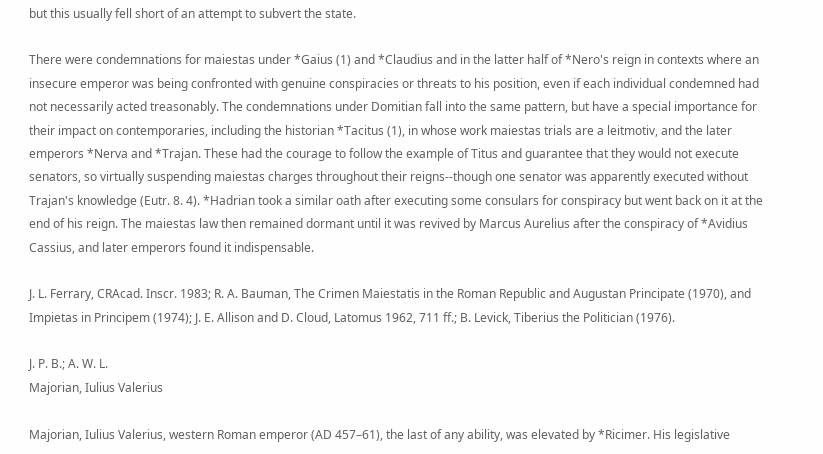but this usually fell short of an attempt to subvert the state.

There were condemnations for maiestas under *Gaius (1) and *Claudius and in the latter half of *Nero's reign in contexts where an insecure emperor was being confronted with genuine conspiracies or threats to his position, even if each individual condemned had not necessarily acted treasonably. The condemnations under Domitian fall into the same pattern, but have a special importance for their impact on contemporaries, including the historian *Tacitus (1), in whose work maiestas trials are a leitmotiv, and the later emperors *Nerva and *Trajan. These had the courage to follow the example of Titus and guarantee that they would not execute senators, so virtually suspending maiestas charges throughout their reigns--though one senator was apparently executed without Trajan's knowledge (Eutr. 8. 4). *Hadrian took a similar oath after executing some consulars for conspiracy but went back on it at the end of his reign. The maiestas law then remained dormant until it was revived by Marcus Aurelius after the conspiracy of *Avidius Cassius, and later emperors found it indispensable.

J. L. Ferrary, CRAcad. Inscr. 1983; R. A. Bauman, The Crimen Maiestatis in the Roman Republic and Augustan Principate (1970), and Impietas in Principem (1974); J. E. Allison and D. Cloud, Latomus 1962, 711 ff.; B. Levick, Tiberius the Politician (1976).

J. P. B.; A. W. L.
Majorian, Iulius Valerius

Majorian, Iulius Valerius, western Roman emperor (AD 457–61), the last of any ability, was elevated by *Ricimer. His legislative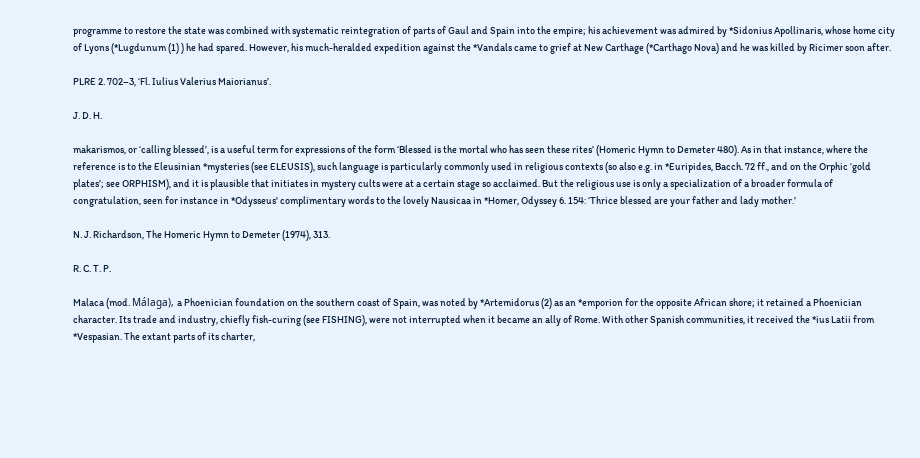programme to restore the state was combined with systematic reintegration of parts of Gaul and Spain into the empire; his achievement was admired by *Sidonius Apollinaris, whose home city of Lyons (*Lugdunum (1) ) he had spared. However, his much-heralded expedition against the *Vandals came to grief at New Carthage (*Carthago Nova) and he was killed by Ricimer soon after.

PLRE 2. 702–3, ‘Fl. Iulius Valerius Maiorianus’.

J. D. H.

makarismos, or ‘calling blessed’, is a useful term for expressions of the form ‘Blessed is the mortal who has seen these rites’ (Homeric Hymn to Demeter 480). As in that instance, where the reference is to the Eleusinian *mysteries (see ELEUSIS), such language is particularly commonly used in religious contexts (so also e.g. in *Euripides, Bacch. 72 ff., and on the Orphic ‘gold plates’; see ORPHISM), and it is plausible that initiates in mystery cults were at a certain stage so acclaimed. But the religious use is only a specialization of a broader formula of congratulation, seen for instance in *Odysseus' complimentary words to the lovely Nausicaa in *Homer, Odyssey 6. 154: ‘Thrice blessed are your father and lady mother.’

N. J. Richardson, The Homeric Hymn to Demeter (1974), 313.

R. C. T. P.

Malaca (mod. Málaga), a Phoenician foundation on the southern coast of Spain, was noted by *Artemidorus (2) as an *emporion for the opposite African shore; it retained a Phoenician character. Its trade and industry, chiefly fish-curing (see FISHING), were not interrupted when it became an ally of Rome. With other Spanish communities, it received the *ius Latii from *Vespasian. The extant parts of its charter,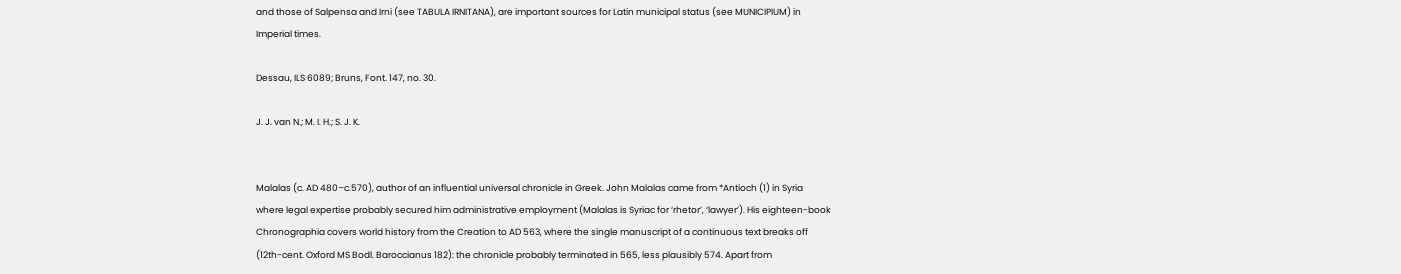and those of Salpensa and Irni (see TABULA IRNITANA), are important sources for Latin municipal status (see MUNICIPIUM) in Imperial times.

Dessau, ILS 6089; Bruns, Font. 147, no. 30.

J. J. van N.; M. I. H.; S. J. K.


Malalas (c. AD 480–c.570), author of an influential universal chronicle in Greek. John Malalas came from *Antioch (1) in Syria where legal expertise probably secured him administrative employment (Malalas is Syriac for ‘rhetor’, ‘lawyer’). His eighteen-book Chronographia covers world history from the Creation to AD 563, where the single manuscript of a continuous text breaks off (12th-cent. Oxford MS Bodl. Baroccianus 182): the chronicle probably terminated in 565, less plausibly 574. Apart from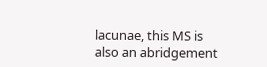lacunae, this MS is also an abridgement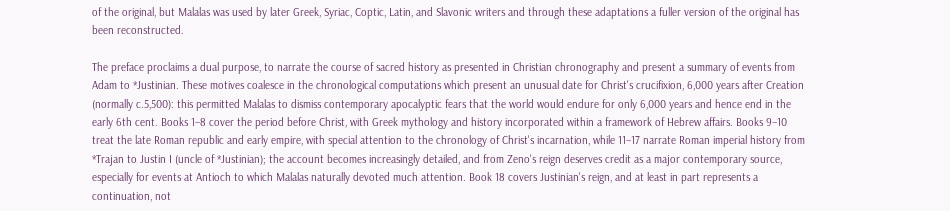of the original, but Malalas was used by later Greek, Syriac, Coptic, Latin, and Slavonic writers and through these adaptations a fuller version of the original has been reconstructed.

The preface proclaims a dual purpose, to narrate the course of sacred history as presented in Christian chronography and present a summary of events from Adam to *Justinian. These motives coalesce in the chronological computations which present an unusual date for Christ's crucifixion, 6,000 years after Creation (normally c.5,500): this permitted Malalas to dismiss contemporary apocalyptic fears that the world would endure for only 6,000 years and hence end in the early 6th cent. Books 1–8 cover the period before Christ, with Greek mythology and history incorporated within a framework of Hebrew affairs. Books 9–10 treat the late Roman republic and early empire, with special attention to the chronology of Christ's incarnation, while 11–17 narrate Roman imperial history from *Trajan to Justin I (uncle of *Justinian); the account becomes increasingly detailed, and from Zeno's reign deserves credit as a major contemporary source, especially for events at Antioch to which Malalas naturally devoted much attention. Book 18 covers Justinian's reign, and at least in part represents a continuation, not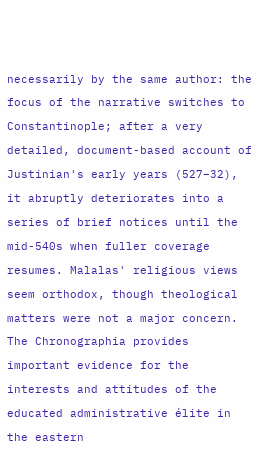necessarily by the same author: the focus of the narrative switches to Constantinople; after a very detailed, document-based account of Justinian's early years (527–32), it abruptly deteriorates into a series of brief notices until the mid-540s when fuller coverage resumes. Malalas' religious views seem orthodox, though theological matters were not a major concern. The Chronographia provides important evidence for the interests and attitudes of the educated administrative élite in the eastern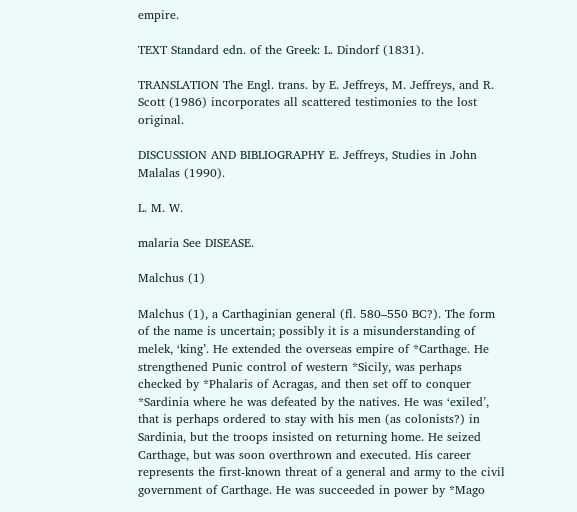empire.

TEXT Standard edn. of the Greek: L. Dindorf (1831).

TRANSLATION The Engl. trans. by E. Jeffreys, M. Jeffreys, and R. Scott (1986) incorporates all scattered testimonies to the lost original.

DISCUSSION AND BIBLIOGRAPHY E. Jeffreys, Studies in John Malalas (1990).

L. M. W.

malaria See DISEASE.

Malchus (1)

Malchus (1), a Carthaginian general (fl. 580–550 BC?). The form of the name is uncertain; possibly it is a misunderstanding of melek, ‘king’. He extended the overseas empire of *Carthage. He strengthened Punic control of western *Sicily, was perhaps checked by *Phalaris of Acragas, and then set off to conquer *Sardinia where he was defeated by the natives. He was ‘exiled’, that is perhaps ordered to stay with his men (as colonists?) in Sardinia, but the troops insisted on returning home. He seized Carthage, but was soon overthrown and executed. His career represents the first-known threat of a general and army to the civil government of Carthage. He was succeeded in power by *Mago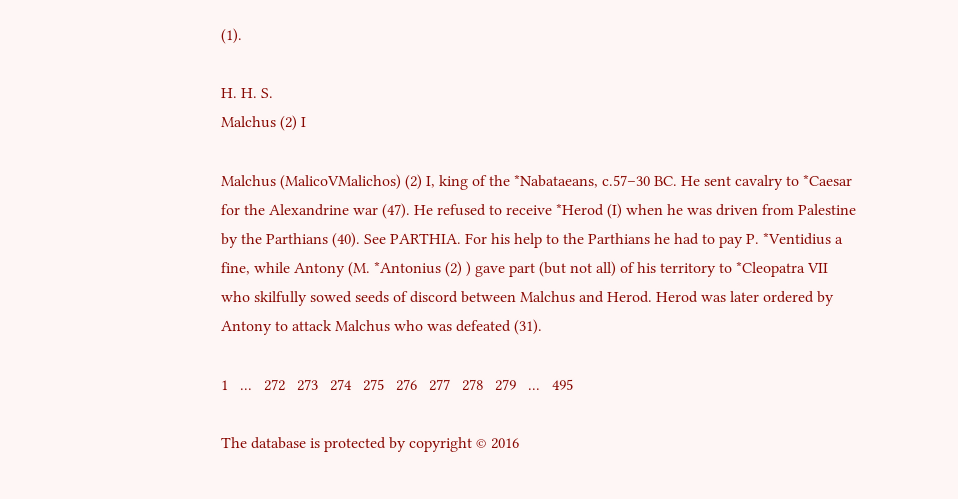(1).

H. H. S.
Malchus (2) I

Malchus (MalicoVMalichos) (2) I, king of the *Nabataeans, c.57–30 BC. He sent cavalry to *Caesar for the Alexandrine war (47). He refused to receive *Herod (I) when he was driven from Palestine by the Parthians (40). See PARTHIA. For his help to the Parthians he had to pay P. *Ventidius a fine, while Antony (M. *Antonius (2) ) gave part (but not all) of his territory to *Cleopatra VII who skilfully sowed seeds of discord between Malchus and Herod. Herod was later ordered by Antony to attack Malchus who was defeated (31).

1   ...   272   273   274   275   276   277   278   279   ...   495

The database is protected by copyright © 2016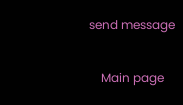send message

    Main page